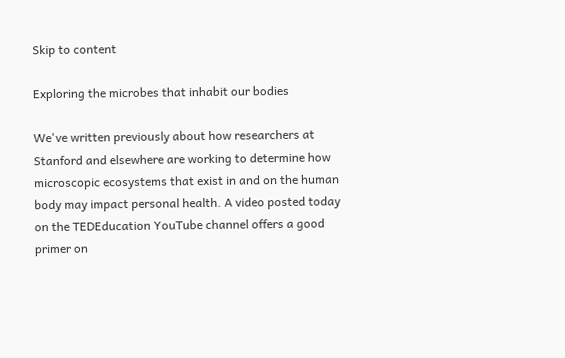Skip to content

Exploring the microbes that inhabit our bodies

We've written previously about how researchers at Stanford and elsewhere are working to determine how microscopic ecosystems that exist in and on the human body may impact personal health. A video posted today on the TEDEducation YouTube channel offers a good primer on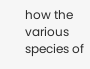how the various species of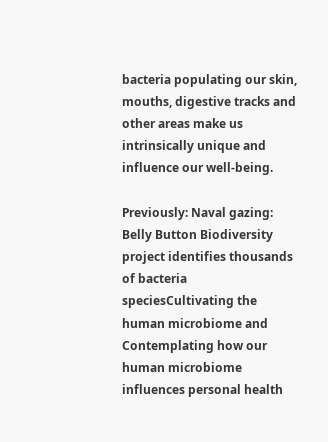bacteria populating our skin, mouths, digestive tracks and other areas make us intrinsically unique and influence our well-being.

Previously: Naval gazing: Belly Button Biodiversity project identifies thousands of bacteria speciesCultivating the human microbiome and Contemplating how our human microbiome influences personal health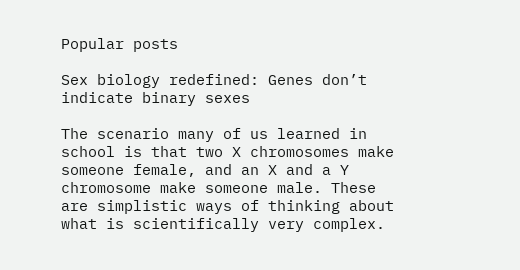Popular posts

Sex biology redefined: Genes don’t indicate binary sexes

The scenario many of us learned in school is that two X chromosomes make someone female, and an X and a Y chromosome make someone male. These are simplistic ways of thinking about what is scientifically very complex.